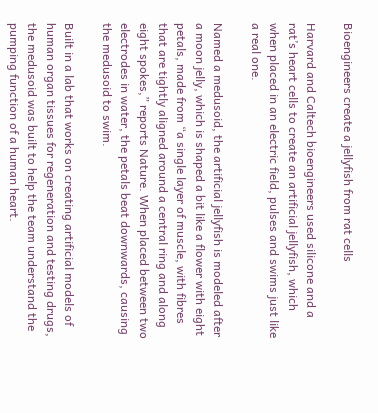Bioengineers create a jellyfish from rat cells

Harvard and Caltech bioengineers used silicone and a rat’s heart cells to create an artificial jellyfish, which when placed in an electric field, pulses and swims just like a real one.

Named a medusoid, the artificial jellyfish is modeled after a moon jelly, which is shaped a bit like a flower with eight petals, made from “a single layer of muscle, with fibres that are tightly aligned around a central ring and along eight spokes,” reports Nature. When placed between two electrodes in water, the petals beat downwards, causing the medusoid to swim.

Built in a lab that works on creating artificial models of human organ tissues for regeneration and testing drugs, the medusoid was built to help the team understand the pumping function of a human heart.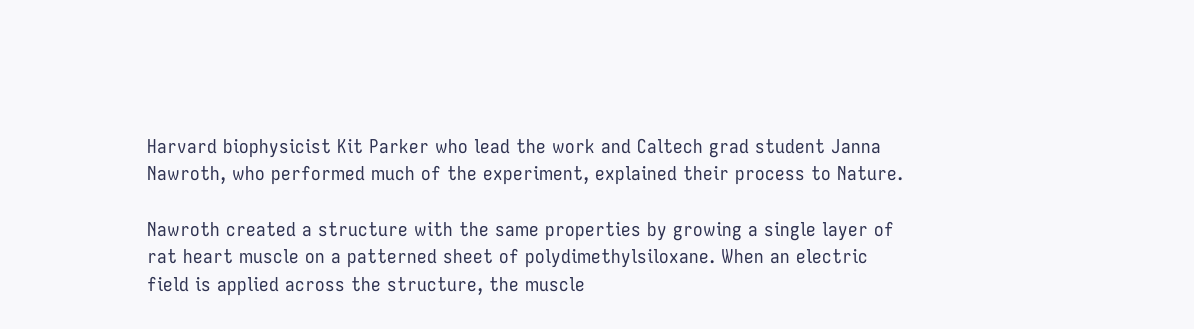Harvard biophysicist Kit Parker who lead the work and Caltech grad student Janna Nawroth, who performed much of the experiment, explained their process to Nature.

Nawroth created a structure with the same properties by growing a single layer of rat heart muscle on a patterned sheet of polydimethylsiloxane. When an electric field is applied across the structure, the muscle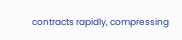contracts rapidly, compressing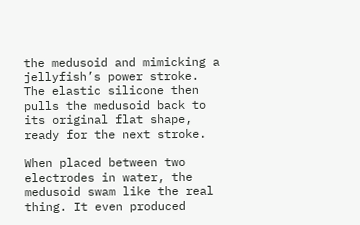the medusoid and mimicking a jellyfish’s power stroke. The elastic silicone then pulls the medusoid back to its original flat shape, ready for the next stroke.

When placed between two electrodes in water, the medusoid swam like the real thing. It even produced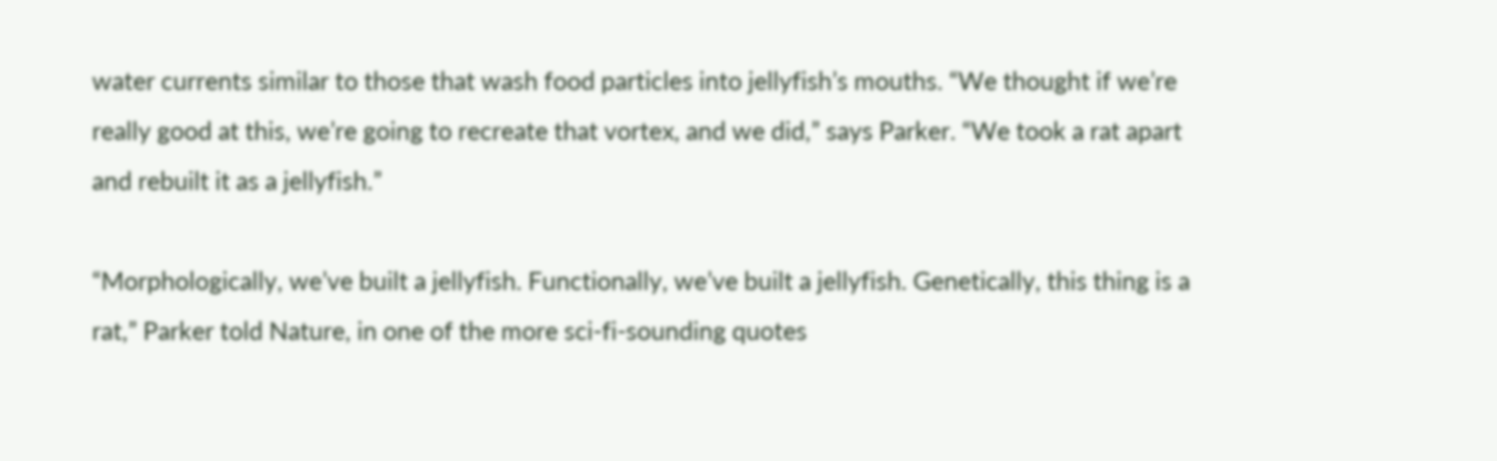water currents similar to those that wash food particles into jellyfish’s mouths. “We thought if we’re really good at this, we’re going to recreate that vortex, and we did,” says Parker. “We took a rat apart and rebuilt it as a jellyfish.”

“Morphologically, we’ve built a jellyfish. Functionally, we’ve built a jellyfish. Genetically, this thing is a rat,” Parker told Nature, in one of the more sci-fi-sounding quotes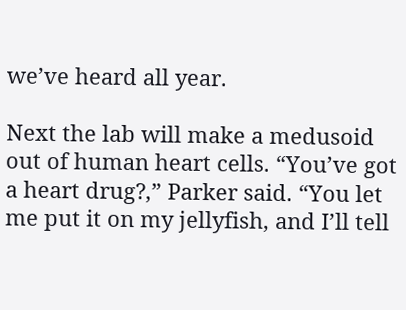we’ve heard all year.

Next the lab will make a medusoid out of human heart cells. “You’ve got a heart drug?,” Parker said. “You let me put it on my jellyfish, and I’ll tell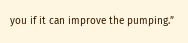you if it can improve the pumping.”